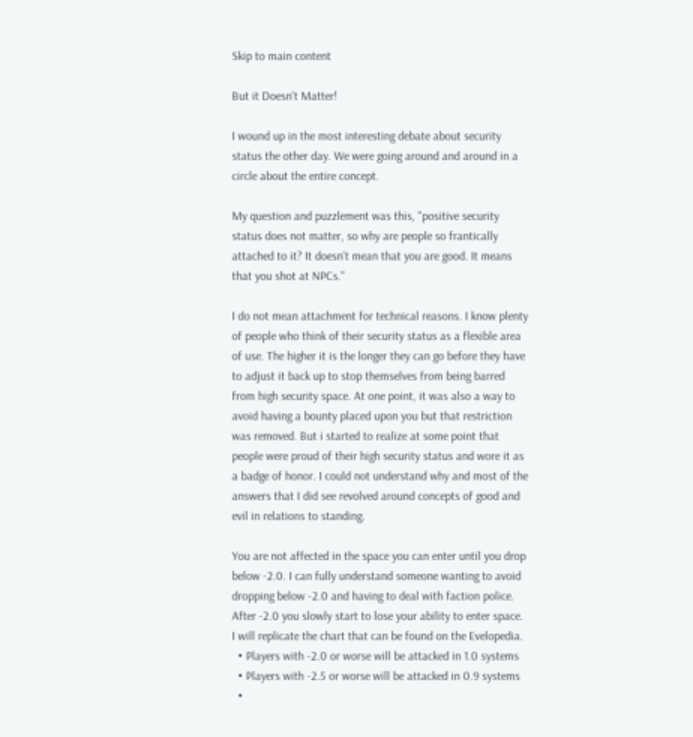Skip to main content

But it Doesn't Matter!

I wound up in the most interesting debate about security status the other day. We were going around and around in a circle about the entire concept.

My question and puzzlement was this, "positive security status does not matter, so why are people so frantically attached to it? It doesn't mean that you are good. It means that you shot at NPCs."

I do not mean attachment for technical reasons. I know plenty of people who think of their security status as a flexible area of use. The higher it is the longer they can go before they have to adjust it back up to stop themselves from being barred from high security space. At one point, it was also a way to avoid having a bounty placed upon you but that restriction was removed. But i started to realize at some point that people were proud of their high security status and wore it as a badge of honor. I could not understand why and most of the answers that I did see revolved around concepts of good and evil in relations to standing.

You are not affected in the space you can enter until you drop below -2.0. I can fully understand someone wanting to avoid dropping below -2.0 and having to deal with faction police. After -2.0 you slowly start to lose your ability to enter space. I will replicate the chart that can be found on the Evelopedia.
  • Players with -2.0 or worse will be attacked in 1.0 systems
  • Players with -2.5 or worse will be attacked in 0.9 systems
  •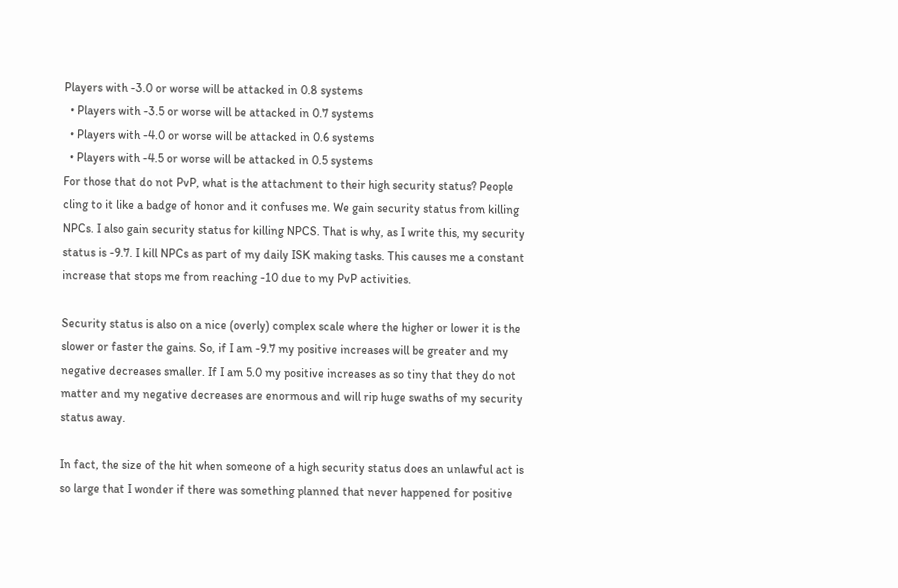Players with -3.0 or worse will be attacked in 0.8 systems
  • Players with -3.5 or worse will be attacked in 0.7 systems
  • Players with -4.0 or worse will be attacked in 0.6 systems
  • Players with -4.5 or worse will be attacked in 0.5 systems
For those that do not PvP, what is the attachment to their high security status? People cling to it like a badge of honor and it confuses me. We gain security status from killing NPCs. I also gain security status for killing NPCS. That is why, as I write this, my security status is -9.7. I kill NPCs as part of my daily ISK making tasks. This causes me a constant increase that stops me from reaching -10 due to my PvP activities.

Security status is also on a nice (overly) complex scale where the higher or lower it is the slower or faster the gains. So, if I am -9.7 my positive increases will be greater and my negative decreases smaller. If I am 5.0 my positive increases as so tiny that they do not matter and my negative decreases are enormous and will rip huge swaths of my security status away.

In fact, the size of the hit when someone of a high security status does an unlawful act is so large that I wonder if there was something planned that never happened for positive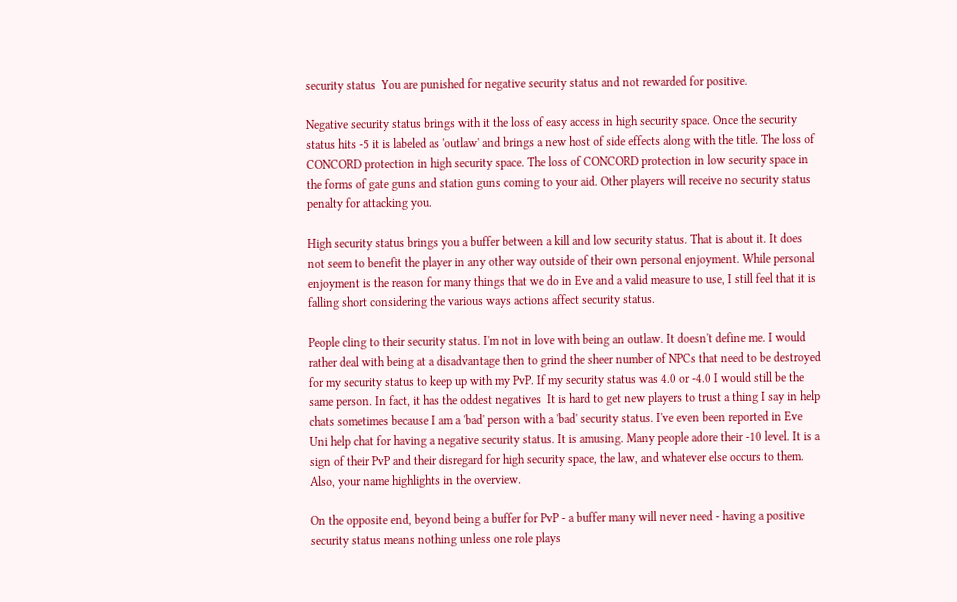security status  You are punished for negative security status and not rewarded for positive.

Negative security status brings with it the loss of easy access in high security space. Once the security status hits -5 it is labeled as 'outlaw' and brings a new host of side effects along with the title. The loss of CONCORD protection in high security space. The loss of CONCORD protection in low security space in the forms of gate guns and station guns coming to your aid. Other players will receive no security status penalty for attacking you.

High security status brings you a buffer between a kill and low security status. That is about it. It does not seem to benefit the player in any other way outside of their own personal enjoyment. While personal enjoyment is the reason for many things that we do in Eve and a valid measure to use, I still feel that it is falling short considering the various ways actions affect security status.

People cling to their security status. I'm not in love with being an outlaw. It doesn't define me. I would rather deal with being at a disadvantage then to grind the sheer number of NPCs that need to be destroyed for my security status to keep up with my PvP. If my security status was 4.0 or -4.0 I would still be the same person. In fact, it has the oddest negatives  It is hard to get new players to trust a thing I say in help chats sometimes because I am a 'bad' person with a 'bad' security status. I've even been reported in Eve Uni help chat for having a negative security status. It is amusing. Many people adore their -10 level. It is a sign of their PvP and their disregard for high security space, the law, and whatever else occurs to them. Also, your name highlights in the overview.

On the opposite end, beyond being a buffer for PvP - a buffer many will never need - having a positive security status means nothing unless one role plays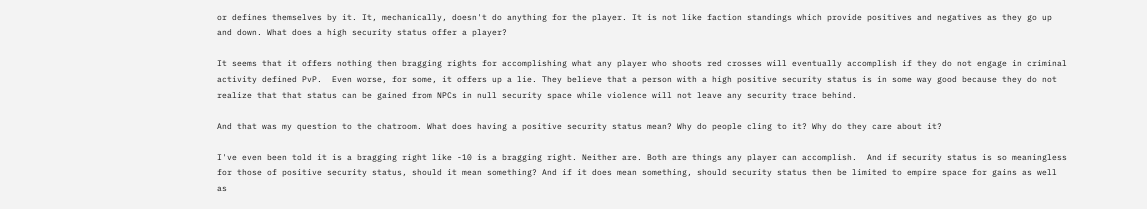or defines themselves by it. It, mechanically, doesn't do anything for the player. It is not like faction standings which provide positives and negatives as they go up and down. What does a high security status offer a player?

It seems that it offers nothing then bragging rights for accomplishing what any player who shoots red crosses will eventually accomplish if they do not engage in criminal activity defined PvP.  Even worse, for some, it offers up a lie. They believe that a person with a high positive security status is in some way good because they do not realize that that status can be gained from NPCs in null security space while violence will not leave any security trace behind.

And that was my question to the chatroom. What does having a positive security status mean? Why do people cling to it? Why do they care about it?

I've even been told it is a bragging right like -10 is a bragging right. Neither are. Both are things any player can accomplish.  And if security status is so meaningless for those of positive security status, should it mean something? And if it does mean something, should security status then be limited to empire space for gains as well as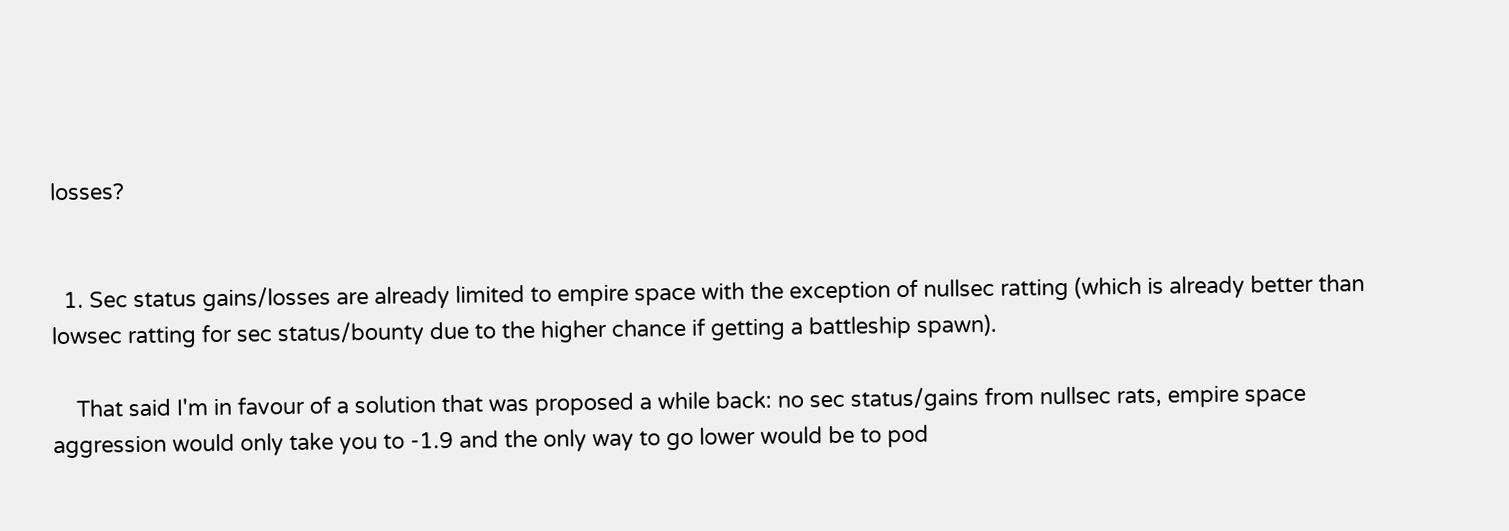losses?


  1. Sec status gains/losses are already limited to empire space with the exception of nullsec ratting (which is already better than lowsec ratting for sec status/bounty due to the higher chance if getting a battleship spawn).

    That said I'm in favour of a solution that was proposed a while back: no sec status/gains from nullsec rats, empire space aggression would only take you to -1.9 and the only way to go lower would be to pod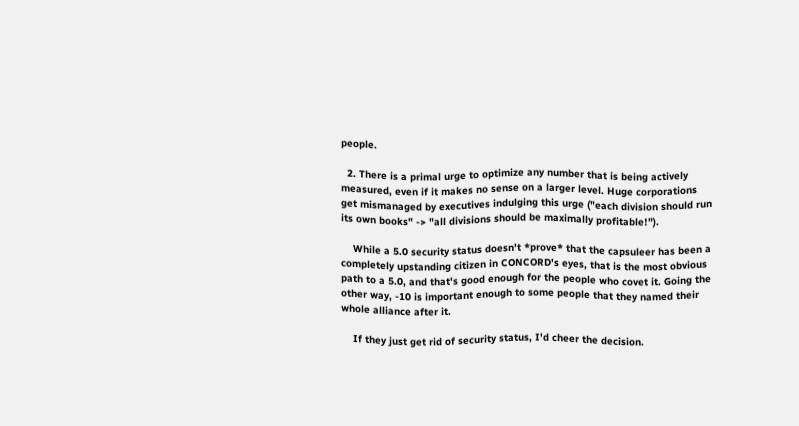people.

  2. There is a primal urge to optimize any number that is being actively measured, even if it makes no sense on a larger level. Huge corporations get mismanaged by executives indulging this urge ("each division should run its own books" -> "all divisions should be maximally profitable!").

    While a 5.0 security status doesn't *prove* that the capsuleer has been a completely upstanding citizen in CONCORD's eyes, that is the most obvious path to a 5.0, and that's good enough for the people who covet it. Going the other way, -10 is important enough to some people that they named their whole alliance after it.

    If they just get rid of security status, I'd cheer the decision.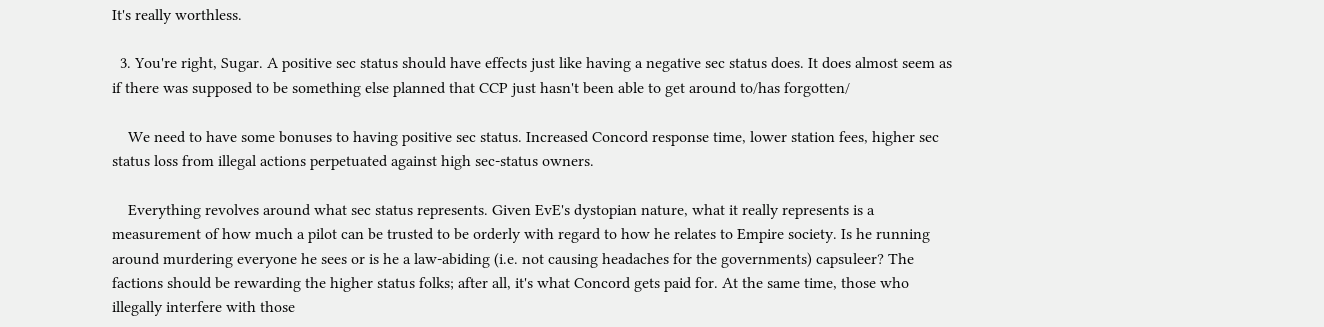It's really worthless.

  3. You're right, Sugar. A positive sec status should have effects just like having a negative sec status does. It does almost seem as if there was supposed to be something else planned that CCP just hasn't been able to get around to/has forgotten/

    We need to have some bonuses to having positive sec status. Increased Concord response time, lower station fees, higher sec status loss from illegal actions perpetuated against high sec-status owners.

    Everything revolves around what sec status represents. Given EvE's dystopian nature, what it really represents is a measurement of how much a pilot can be trusted to be orderly with regard to how he relates to Empire society. Is he running around murdering everyone he sees or is he a law-abiding (i.e. not causing headaches for the governments) capsuleer? The factions should be rewarding the higher status folks; after all, it's what Concord gets paid for. At the same time, those who illegally interfere with those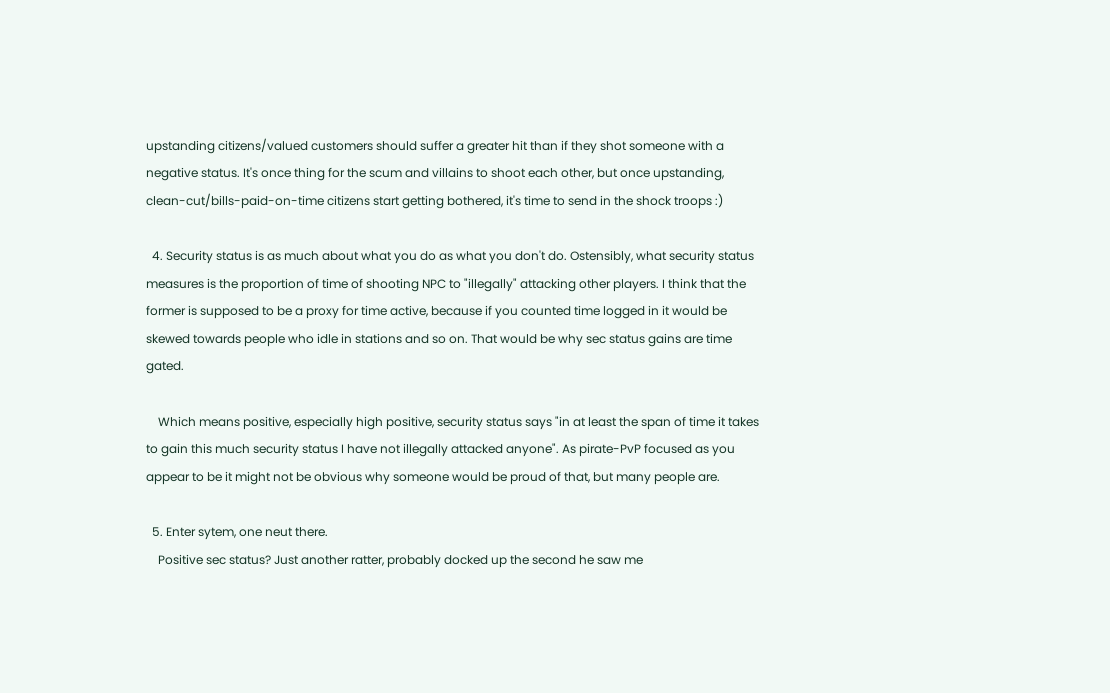upstanding citizens/valued customers should suffer a greater hit than if they shot someone with a negative status. It's once thing for the scum and villains to shoot each other, but once upstanding, clean-cut/bills-paid-on-time citizens start getting bothered, it's time to send in the shock troops :)

  4. Security status is as much about what you do as what you don't do. Ostensibly, what security status measures is the proportion of time of shooting NPC to "illegally" attacking other players. I think that the former is supposed to be a proxy for time active, because if you counted time logged in it would be skewed towards people who idle in stations and so on. That would be why sec status gains are time gated.

    Which means positive, especially high positive, security status says "in at least the span of time it takes to gain this much security status I have not illegally attacked anyone". As pirate-PvP focused as you appear to be it might not be obvious why someone would be proud of that, but many people are.

  5. Enter sytem, one neut there.
    Positive sec status? Just another ratter, probably docked up the second he saw me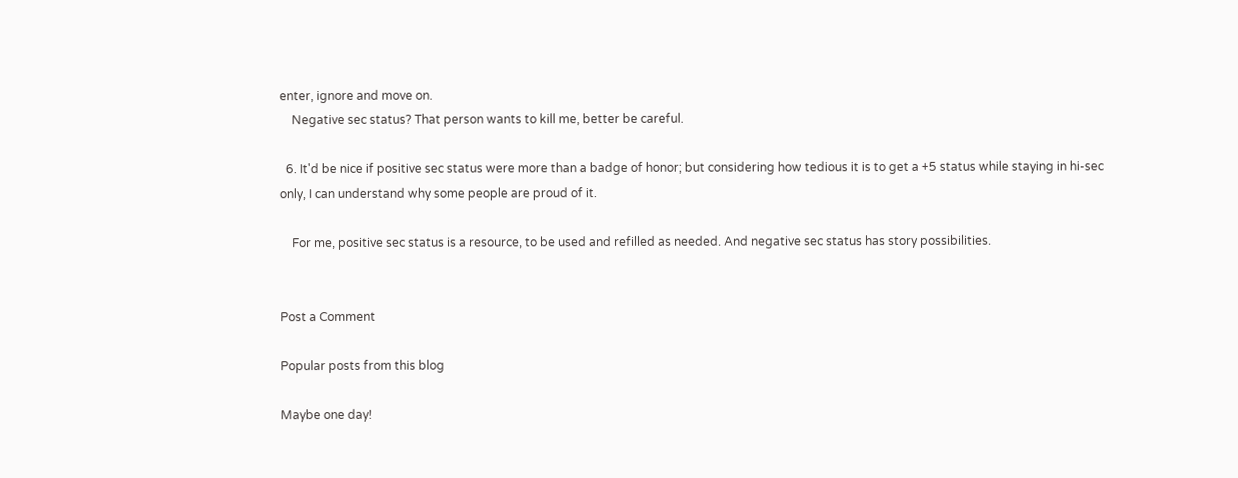enter, ignore and move on.
    Negative sec status? That person wants to kill me, better be careful.

  6. It'd be nice if positive sec status were more than a badge of honor; but considering how tedious it is to get a +5 status while staying in hi-sec only, I can understand why some people are proud of it.

    For me, positive sec status is a resource, to be used and refilled as needed. And negative sec status has story possibilities.


Post a Comment

Popular posts from this blog

Maybe one day!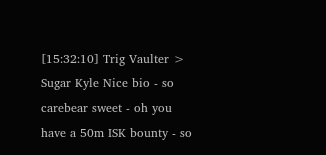[15:32:10] Trig Vaulter > Sugar Kyle Nice bio - so carebear sweet - oh you have a 50m ISK bounty - so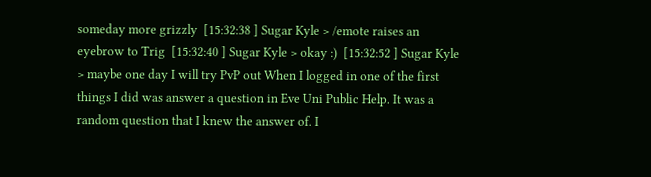someday more grizzly  [15:32:38 ] Sugar Kyle > /emote raises an eyebrow to Trig  [15:32:40 ] Sugar Kyle > okay :)  [15:32:52 ] Sugar Kyle > maybe one day I will try PvP out When I logged in one of the first things I did was answer a question in Eve Uni Public Help. It was a random question that I knew the answer of. I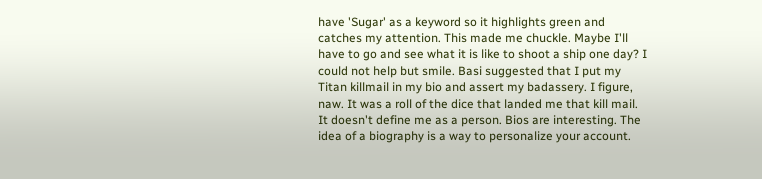have 'Sugar' as a keyword so it highlights green and catches my attention. This made me chuckle. Maybe I'll have to go and see what it is like to shoot a ship one day? I could not help but smile. Basi suggested that I put my Titan killmail in my bio and assert my badassery. I figure, naw. It was a roll of the dice that landed me that kill mail. It doesn't define me as a person. Bios are interesting. The idea of a biography is a way to personalize your account.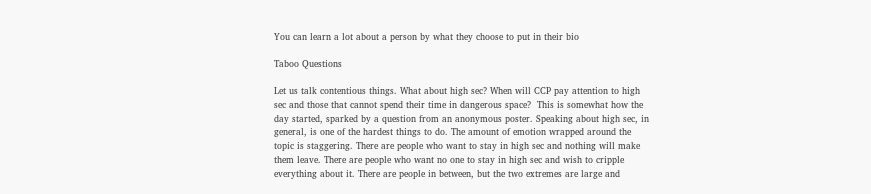You can learn a lot about a person by what they choose to put in their bio

Taboo Questions

Let us talk contentious things. What about high sec? When will CCP pay attention to high sec and those that cannot spend their time in dangerous space?  This is somewhat how the day started, sparked by a question from an anonymous poster. Speaking about high sec, in general, is one of the hardest things to do. The amount of emotion wrapped around the topic is staggering. There are people who want to stay in high sec and nothing will make them leave. There are people who want no one to stay in high sec and wish to cripple everything about it. There are people in between, but the two extremes are large and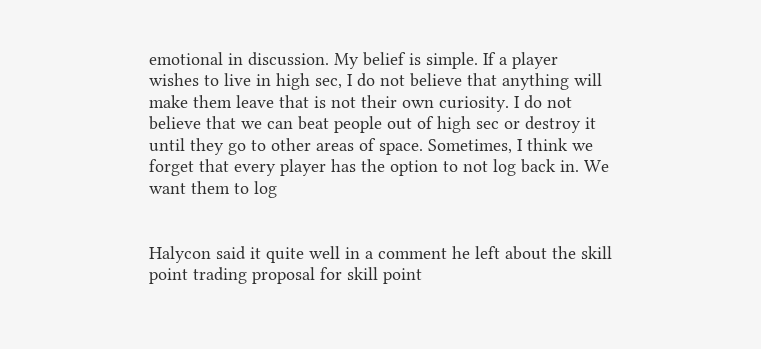emotional in discussion. My belief is simple. If a player wishes to live in high sec, I do not believe that anything will make them leave that is not their own curiosity. I do not believe that we can beat people out of high sec or destroy it until they go to other areas of space. Sometimes, I think we forget that every player has the option to not log back in. We want them to log


Halycon said it quite well in a comment he left about the skill point trading proposal for skill point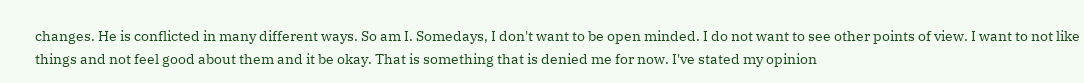changes. He is conflicted in many different ways. So am I. Somedays, I don't want to be open minded. I do not want to see other points of view. I want to not like things and not feel good about them and it be okay. That is something that is denied me for now. I've stated my opinion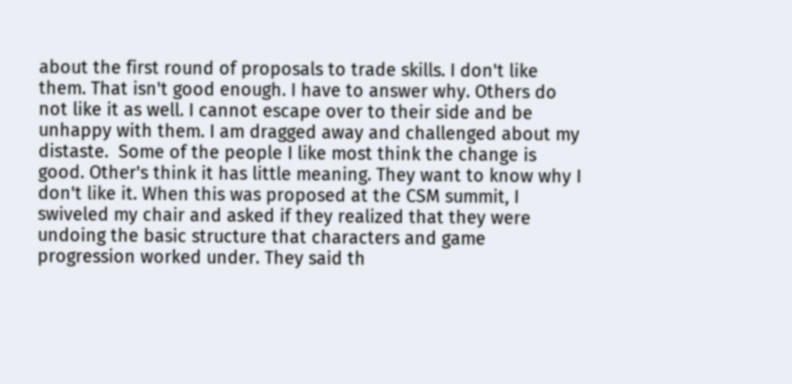about the first round of proposals to trade skills. I don't like them. That isn't good enough. I have to answer why. Others do not like it as well. I cannot escape over to their side and be unhappy with them. I am dragged away and challenged about my distaste.  Some of the people I like most think the change is good. Other's think it has little meaning. They want to know why I don't like it. When this was proposed at the CSM summit, I swiveled my chair and asked if they realized that they were undoing the basic structure that characters and game progression worked under. They said th